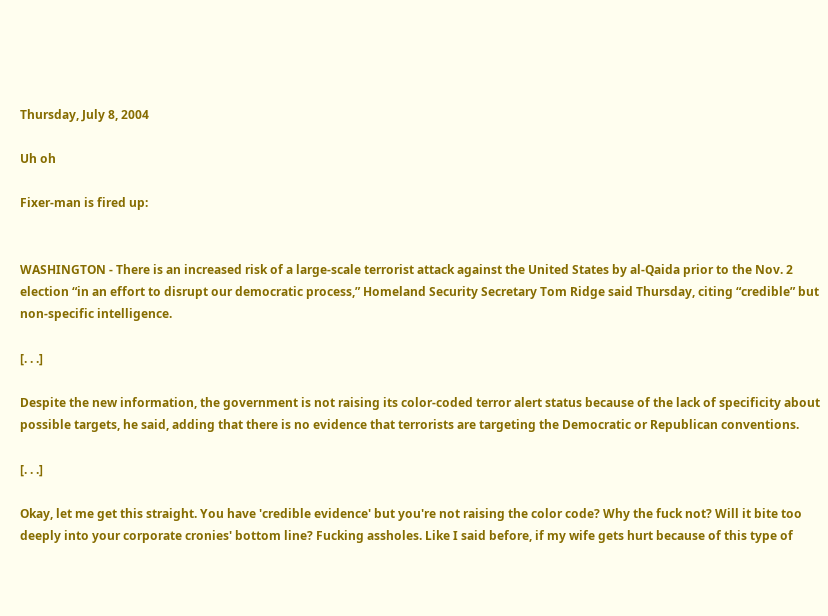Thursday, July 8, 2004

Uh oh

Fixer-man is fired up:


WASHINGTON - There is an increased risk of a large-scale terrorist attack against the United States by al-Qaida prior to the Nov. 2 election “in an effort to disrupt our democratic process,” Homeland Security Secretary Tom Ridge said Thursday, citing “credible” but non-specific intelligence.

[. . .]

Despite the new information, the government is not raising its color-coded terror alert status because of the lack of specificity about possible targets, he said, adding that there is no evidence that terrorists are targeting the Democratic or Republican conventions.

[. . .]

Okay, let me get this straight. You have 'credible evidence' but you're not raising the color code? Why the fuck not? Will it bite too deeply into your corporate cronies' bottom line? Fucking assholes. Like I said before, if my wife gets hurt because of this type of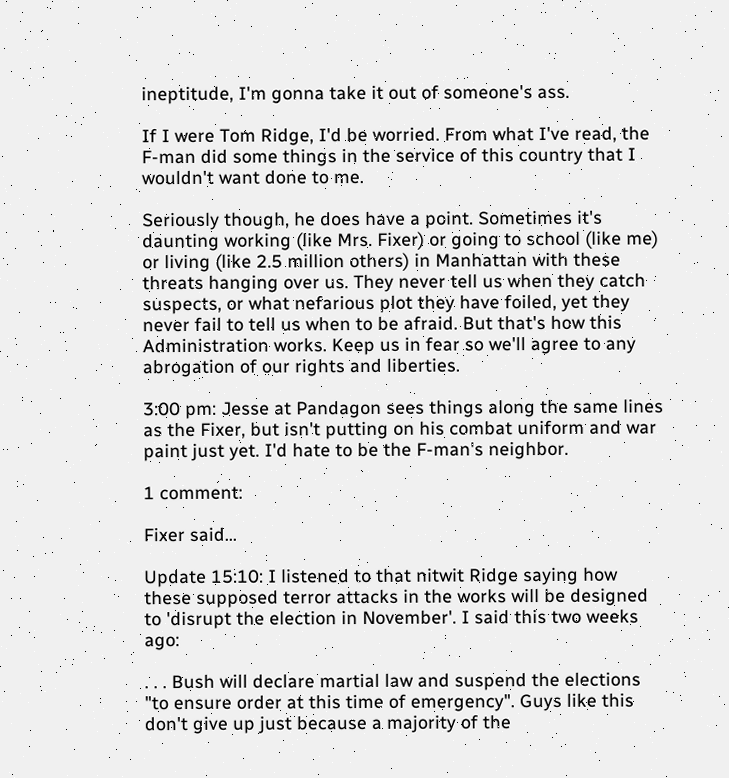ineptitude, I'm gonna take it out of someone's ass.

If I were Tom Ridge, I'd be worried. From what I've read, the F-man did some things in the service of this country that I wouldn't want done to me.

Seriously though, he does have a point. Sometimes it's daunting working (like Mrs. Fixer) or going to school (like me) or living (like 2.5 million others) in Manhattan with these threats hanging over us. They never tell us when they catch suspects, or what nefarious plot they have foiled, yet they never fail to tell us when to be afraid. But that's how this Administration works. Keep us in fear so we'll agree to any abrogation of our rights and liberties.

3:00 pm: Jesse at Pandagon sees things along the same lines as the Fixer, but isn't putting on his combat uniform and war paint just yet. I'd hate to be the F-man's neighbor.

1 comment:

Fixer said...

Update 15:10: I listened to that nitwit Ridge saying how these supposed terror attacks in the works will be designed to 'disrupt the election in November'. I said this two weeks ago:

. . . Bush will declare martial law and suspend the elections "to ensure order at this time of emergency". Guys like this don't give up just because a majority of the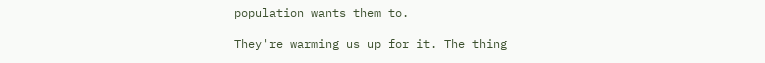population wants them to.

They're warming us up for it. The thing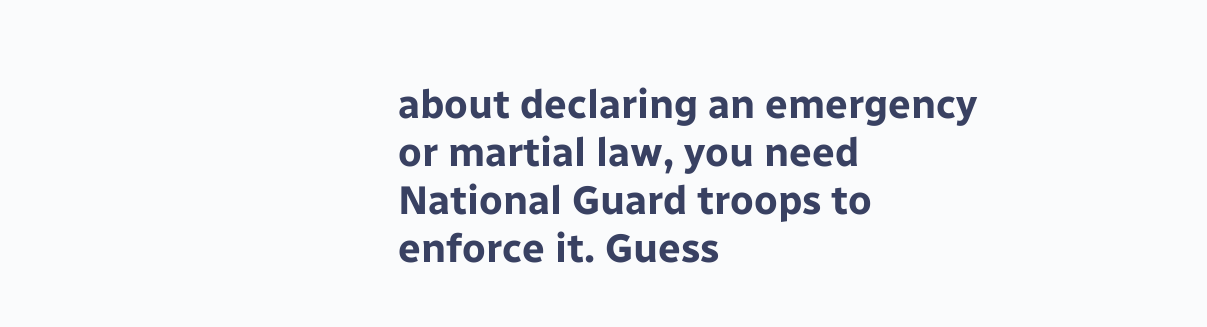about declaring an emergency or martial law, you need National Guard troops to enforce it. Guess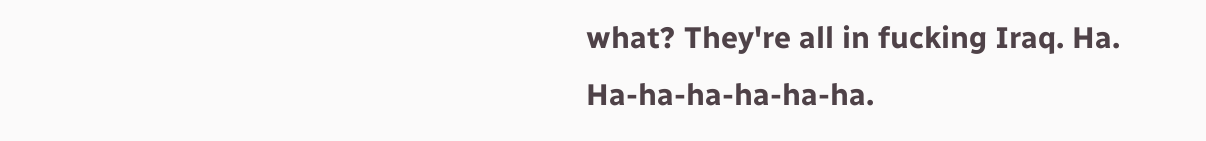what? They're all in fucking Iraq. Ha. Ha-ha-ha-ha-ha-ha.